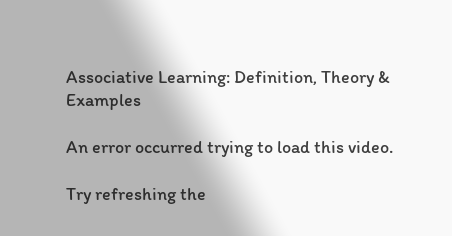Associative Learning: Definition, Theory & Examples

An error occurred trying to load this video.

Try refreshing the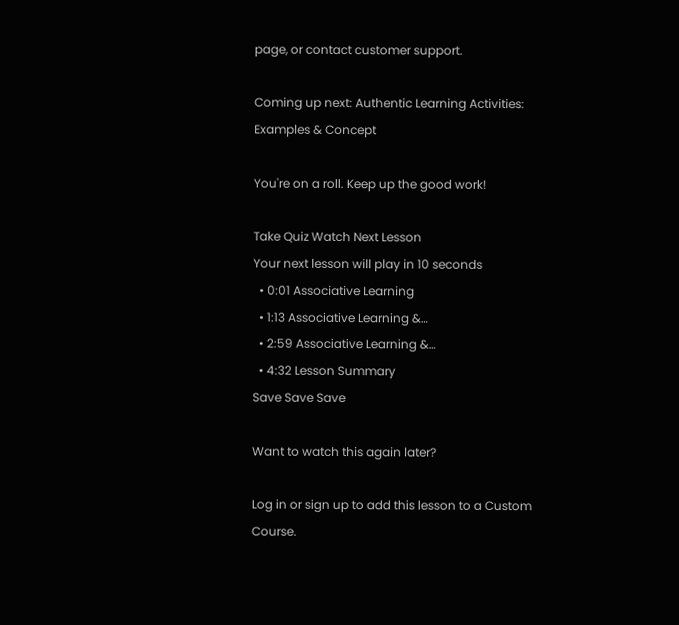page, or contact customer support.

Coming up next: Authentic Learning Activities: Examples & Concept

You're on a roll. Keep up the good work!

Take Quiz Watch Next Lesson
Your next lesson will play in 10 seconds
  • 0:01 Associative Learning
  • 1:13 Associative Learning &…
  • 2:59 Associative Learning &…
  • 4:32 Lesson Summary
Save Save Save

Want to watch this again later?

Log in or sign up to add this lesson to a Custom Course.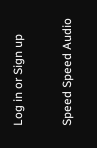Log in or Sign up

Speed Speed Audio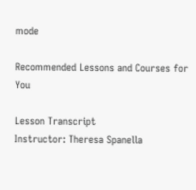mode

Recommended Lessons and Courses for You

Lesson Transcript
Instructor: Theresa Spanella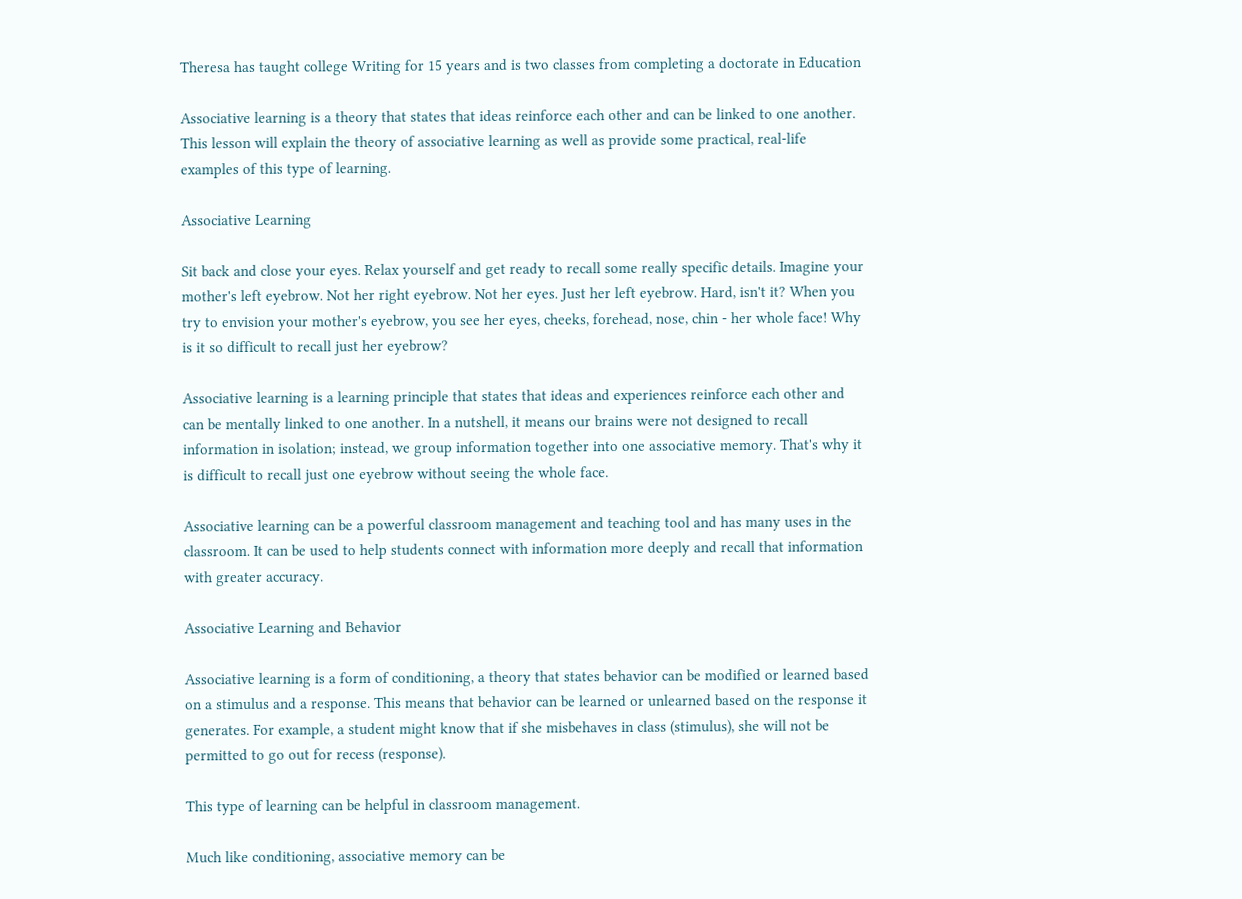Theresa has taught college Writing for 15 years and is two classes from completing a doctorate in Education

Associative learning is a theory that states that ideas reinforce each other and can be linked to one another. This lesson will explain the theory of associative learning as well as provide some practical, real-life examples of this type of learning.

Associative Learning

Sit back and close your eyes. Relax yourself and get ready to recall some really specific details. Imagine your mother's left eyebrow. Not her right eyebrow. Not her eyes. Just her left eyebrow. Hard, isn't it? When you try to envision your mother's eyebrow, you see her eyes, cheeks, forehead, nose, chin - her whole face! Why is it so difficult to recall just her eyebrow?

Associative learning is a learning principle that states that ideas and experiences reinforce each other and can be mentally linked to one another. In a nutshell, it means our brains were not designed to recall information in isolation; instead, we group information together into one associative memory. That's why it is difficult to recall just one eyebrow without seeing the whole face.

Associative learning can be a powerful classroom management and teaching tool and has many uses in the classroom. It can be used to help students connect with information more deeply and recall that information with greater accuracy.

Associative Learning and Behavior

Associative learning is a form of conditioning, a theory that states behavior can be modified or learned based on a stimulus and a response. This means that behavior can be learned or unlearned based on the response it generates. For example, a student might know that if she misbehaves in class (stimulus), she will not be permitted to go out for recess (response).

This type of learning can be helpful in classroom management.

Much like conditioning, associative memory can be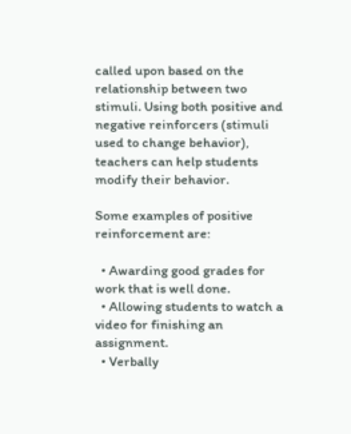called upon based on the relationship between two stimuli. Using both positive and negative reinforcers (stimuli used to change behavior), teachers can help students modify their behavior.

Some examples of positive reinforcement are:

  • Awarding good grades for work that is well done.
  • Allowing students to watch a video for finishing an assignment.
  • Verbally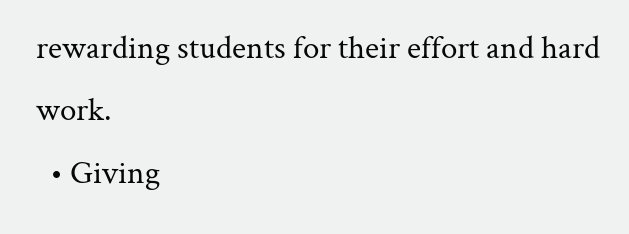rewarding students for their effort and hard work.
  • Giving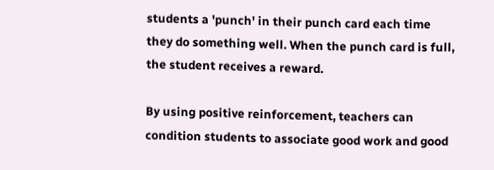students a 'punch' in their punch card each time they do something well. When the punch card is full, the student receives a reward.

By using positive reinforcement, teachers can condition students to associate good work and good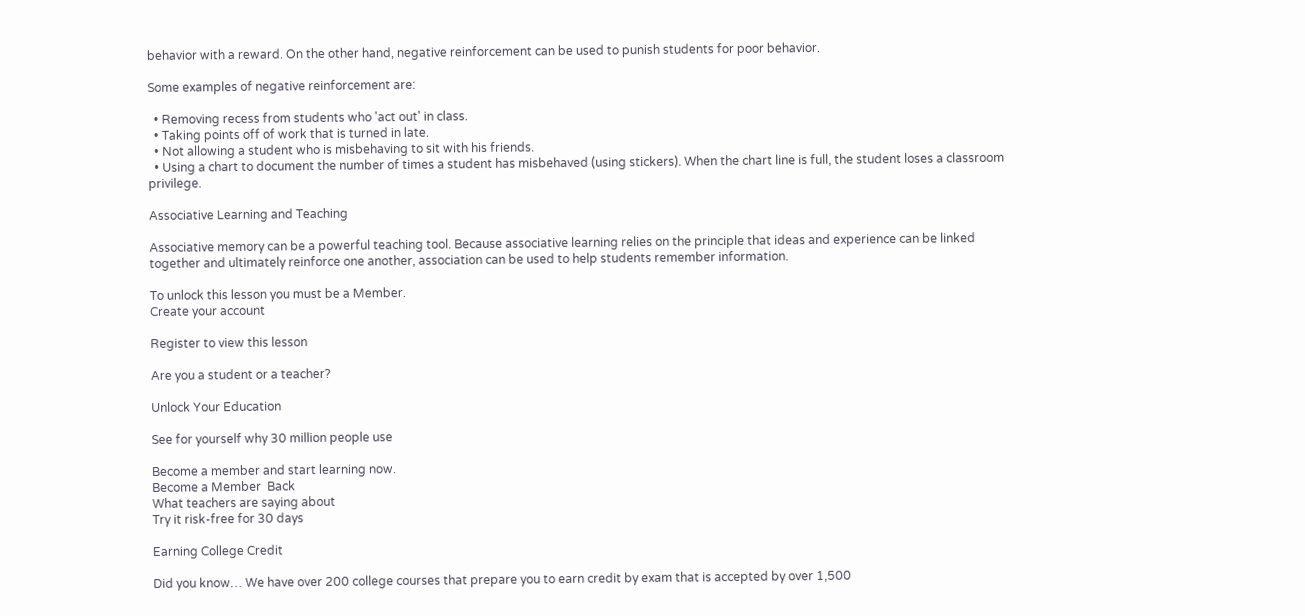behavior with a reward. On the other hand, negative reinforcement can be used to punish students for poor behavior.

Some examples of negative reinforcement are:

  • Removing recess from students who 'act out' in class.
  • Taking points off of work that is turned in late.
  • Not allowing a student who is misbehaving to sit with his friends.
  • Using a chart to document the number of times a student has misbehaved (using stickers). When the chart line is full, the student loses a classroom privilege.

Associative Learning and Teaching

Associative memory can be a powerful teaching tool. Because associative learning relies on the principle that ideas and experience can be linked together and ultimately reinforce one another, association can be used to help students remember information.

To unlock this lesson you must be a Member.
Create your account

Register to view this lesson

Are you a student or a teacher?

Unlock Your Education

See for yourself why 30 million people use

Become a member and start learning now.
Become a Member  Back
What teachers are saying about
Try it risk-free for 30 days

Earning College Credit

Did you know… We have over 200 college courses that prepare you to earn credit by exam that is accepted by over 1,500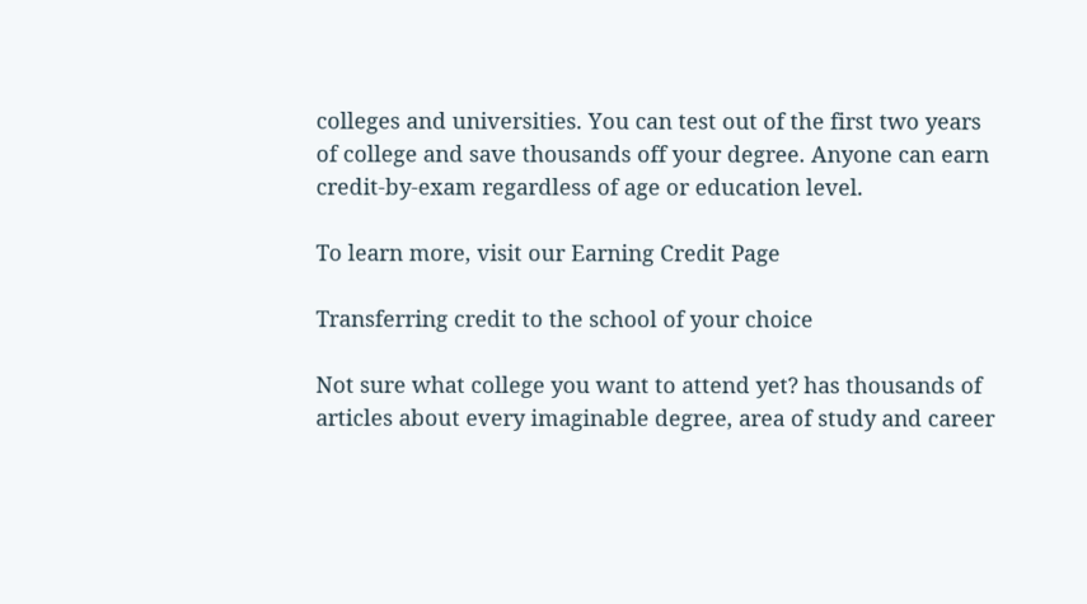colleges and universities. You can test out of the first two years of college and save thousands off your degree. Anyone can earn credit-by-exam regardless of age or education level.

To learn more, visit our Earning Credit Page

Transferring credit to the school of your choice

Not sure what college you want to attend yet? has thousands of articles about every imaginable degree, area of study and career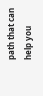path that can help you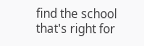find the school that's right for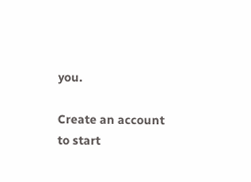you.

Create an account to start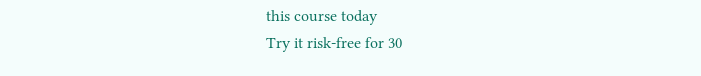this course today
Try it risk-free for 30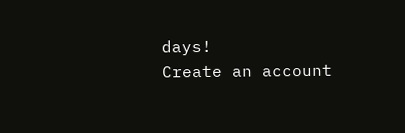days!
Create an account